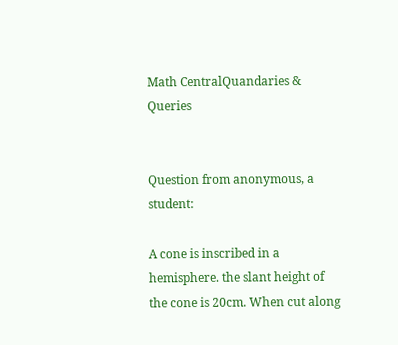Math CentralQuandaries & Queries


Question from anonymous, a student:

A cone is inscribed in a hemisphere. the slant height of the cone is 20cm. When cut along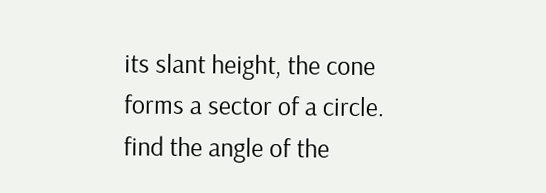its slant height, the cone forms a sector of a circle.
find the angle of the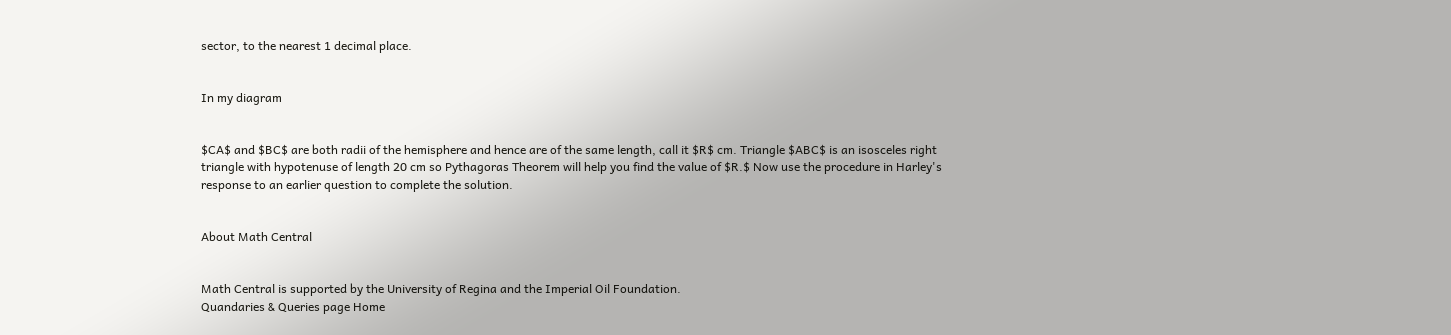sector, to the nearest 1 decimal place.


In my diagram


$CA$ and $BC$ are both radii of the hemisphere and hence are of the same length, call it $R$ cm. Triangle $ABC$ is an isosceles right triangle with hypotenuse of length 20 cm so Pythagoras Theorem will help you find the value of $R.$ Now use the procedure in Harley's response to an earlier question to complete the solution.


About Math Central


Math Central is supported by the University of Regina and the Imperial Oil Foundation.
Quandaries & Queries page Home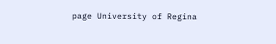page University of Regina